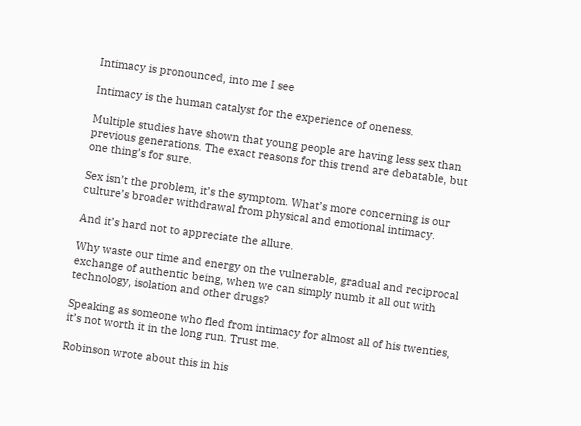Intimacy is pronounced, into me I see

Intimacy is the human catalyst for the experience of oneness.

Multiple studies have shown that young people are having less sex than previous generations. The exact reasons for this trend are debatable, but one thing’s for sure.

Sex isn’t the problem, it’s the symptom. What’s more concerning is our culture’s broader withdrawal from physical and emotional intimacy.

And it’s hard not to appreciate the allure.

Why waste our time and energy on the vulnerable, gradual and reciprocal exchange of authentic being, when we can simply numb it all out with technology, isolation and other drugs?

Speaking as someone who fled from intimacy for almost all of his twenties, it’s not worth it in the long run. Trust me.

Robinson wrote about this in his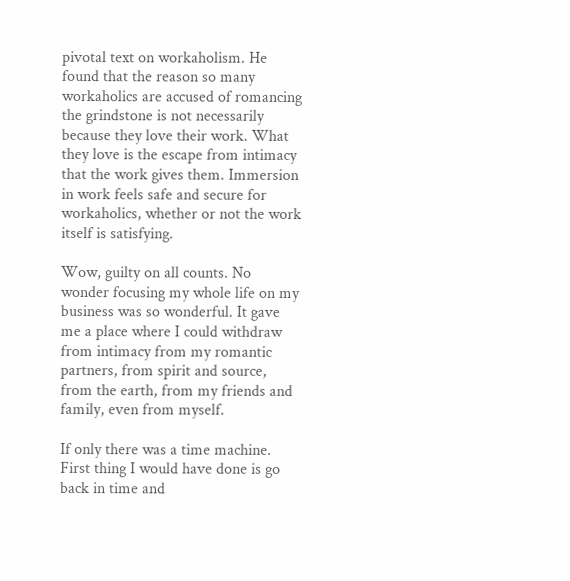pivotal text on workaholism. He found that the reason so many workaholics are accused of romancing the grindstone is not necessarily because they love their work. What they love is the escape from intimacy that the work gives them. Immersion in work feels safe and secure for workaholics, whether or not the work itself is satisfying.

Wow, guilty on all counts. No wonder focusing my whole life on my business was so wonderful. It gave me a place where I could withdraw from intimacy from my romantic partners, from spirit and source, from the earth, from my friends and family, even from myself.

If only there was a time machine. First thing I would have done is go back in time and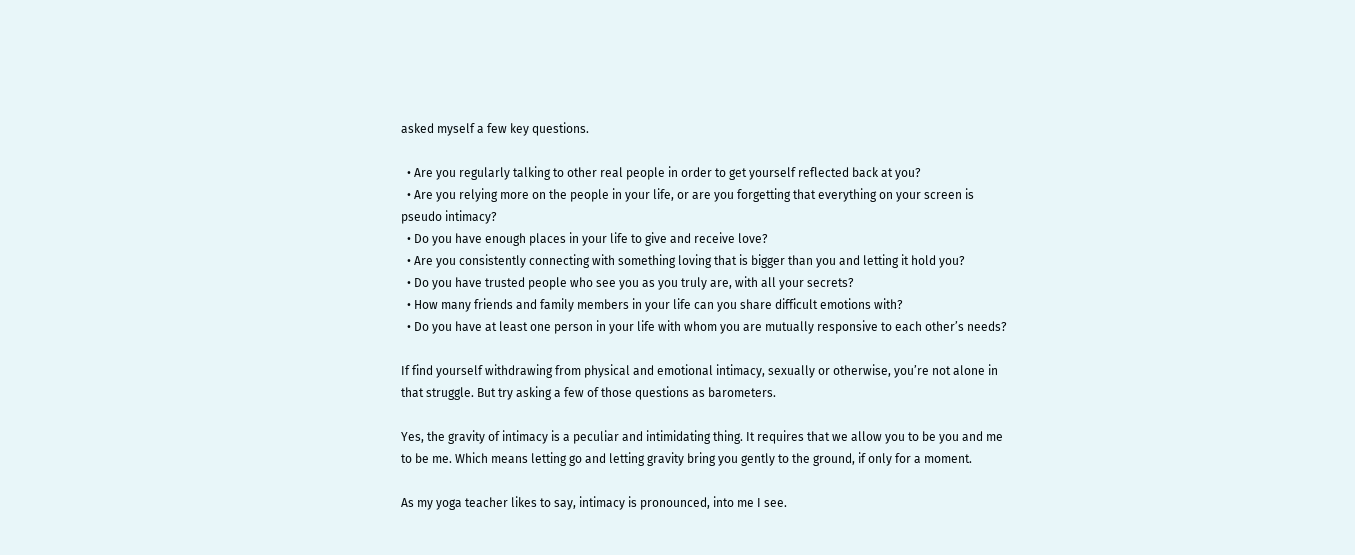asked myself a few key questions.

  • Are you regularly talking to other real people in order to get yourself reflected back at you?
  • Are you relying more on the people in your life, or are you forgetting that everything on your screen is pseudo intimacy?
  • Do you have enough places in your life to give and receive love?
  • Are you consistently connecting with something loving that is bigger than you and letting it hold you?
  • Do you have trusted people who see you as you truly are, with all your secrets?
  • How many friends and family members in your life can you share difficult emotions with?
  • Do you have at least one person in your life with whom you are mutually responsive to each other’s needs?

If find yourself withdrawing from physical and emotional intimacy, sexually or otherwise, you’re not alone in that struggle. But try asking a few of those questions as barometers.

Yes, the gravity of intimacy is a peculiar and intimidating thing. It requires that we allow you to be you and me to be me. Which means letting go and letting gravity bring you gently to the ground, if only for a moment.

As my yoga teacher likes to say, intimacy is pronounced, into me I see.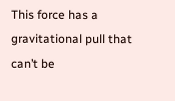This force has a gravitational pull that can’t be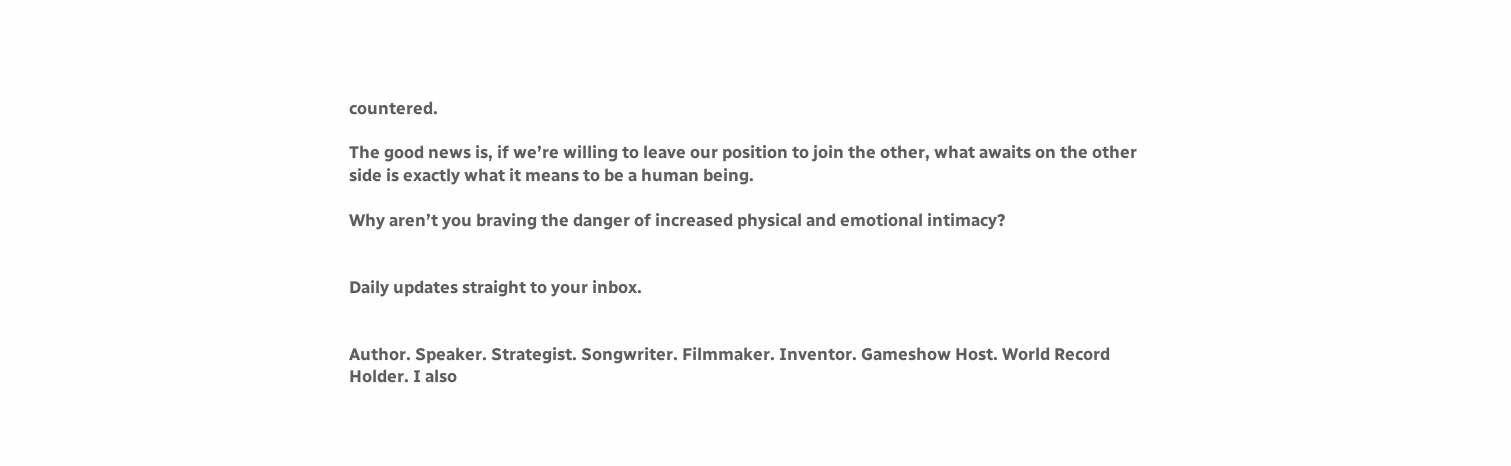countered.

The good news is, if we’re willing to leave our position to join the other, what awaits on the other side is exactly what it means to be a human being.

Why aren’t you braving the danger of increased physical and emotional intimacy?


Daily updates straight to your inbox.


Author. Speaker. Strategist. Songwriter. Filmmaker. Inventor. Gameshow Host. World Record Holder. I also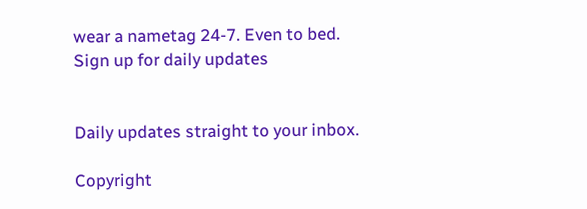wear a nametag 24-7. Even to bed.
Sign up for daily updates


Daily updates straight to your inbox.

Copyright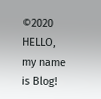©2020 HELLO, my name is Blog!